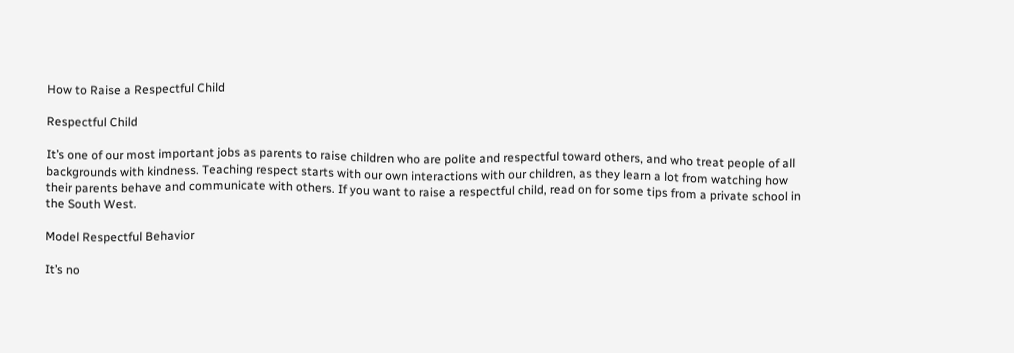How to Raise a Respectful Child

Respectful Child

It’s one of our most important jobs as parents to raise children who are polite and respectful toward others, and who treat people of all backgrounds with kindness. Teaching respect starts with our own interactions with our children, as they learn a lot from watching how their parents behave and communicate with others. If you want to raise a respectful child, read on for some tips from a private school in the South West.

Model Respectful Behavior

It’s no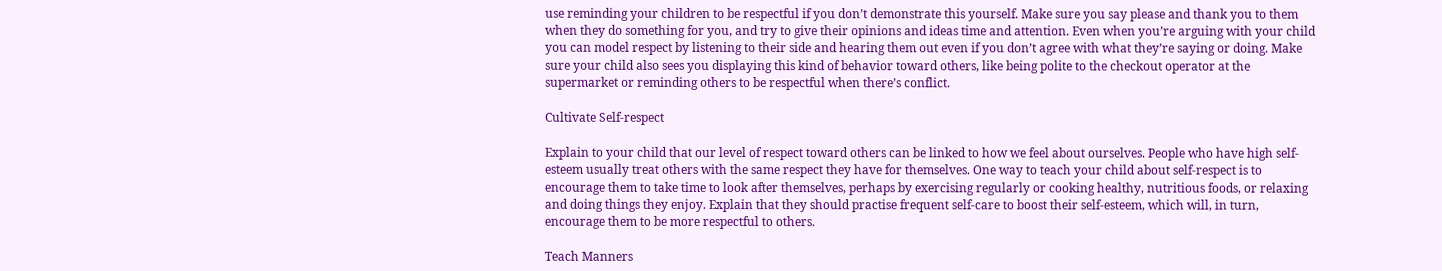use reminding your children to be respectful if you don’t demonstrate this yourself. Make sure you say please and thank you to them when they do something for you, and try to give their opinions and ideas time and attention. Even when you’re arguing with your child you can model respect by listening to their side and hearing them out even if you don’t agree with what they’re saying or doing. Make sure your child also sees you displaying this kind of behavior toward others, like being polite to the checkout operator at the supermarket or reminding others to be respectful when there’s conflict.

Cultivate Self-respect

Explain to your child that our level of respect toward others can be linked to how we feel about ourselves. People who have high self-esteem usually treat others with the same respect they have for themselves. One way to teach your child about self-respect is to encourage them to take time to look after themselves, perhaps by exercising regularly or cooking healthy, nutritious foods, or relaxing and doing things they enjoy. Explain that they should practise frequent self-care to boost their self-esteem, which will, in turn, encourage them to be more respectful to others.

Teach Manners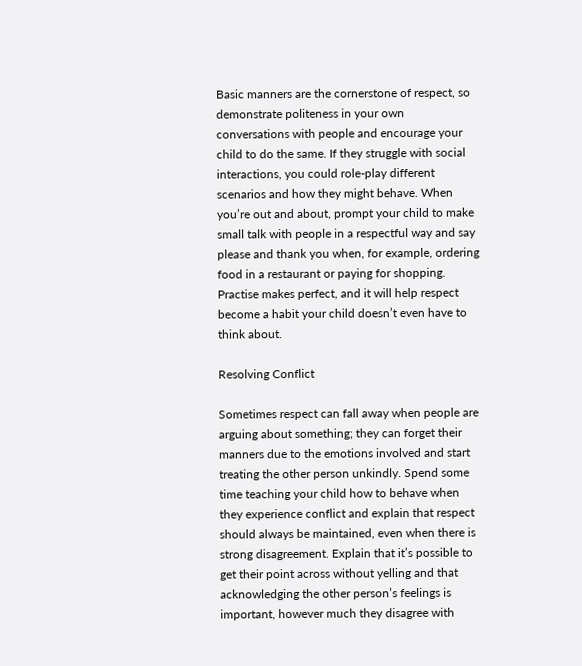Basic manners are the cornerstone of respect, so demonstrate politeness in your own conversations with people and encourage your child to do the same. If they struggle with social interactions, you could role-play different scenarios and how they might behave. When you’re out and about, prompt your child to make small talk with people in a respectful way and say please and thank you when, for example, ordering food in a restaurant or paying for shopping. Practise makes perfect, and it will help respect become a habit your child doesn’t even have to think about.

Resolving Conflict

Sometimes respect can fall away when people are arguing about something; they can forget their manners due to the emotions involved and start treating the other person unkindly. Spend some time teaching your child how to behave when they experience conflict and explain that respect should always be maintained, even when there is strong disagreement. Explain that it’s possible to get their point across without yelling and that acknowledging the other person’s feelings is important, however much they disagree with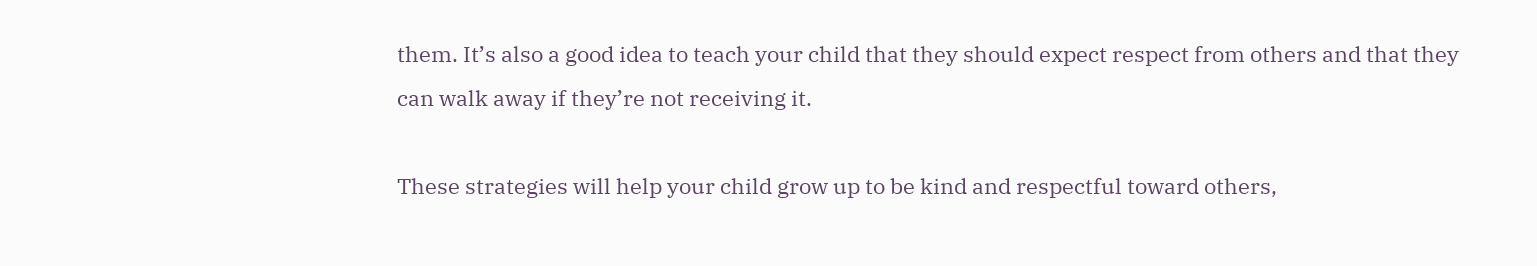them. It’s also a good idea to teach your child that they should expect respect from others and that they can walk away if they’re not receiving it.

These strategies will help your child grow up to be kind and respectful toward others,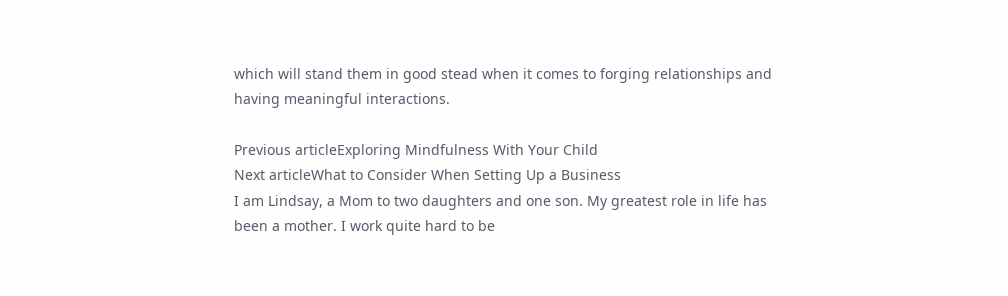which will stand them in good stead when it comes to forging relationships and having meaningful interactions.

Previous articleExploring Mindfulness With Your Child
Next articleWhat to Consider When Setting Up a Business
I am Lindsay, a Mom to two daughters and one son. My greatest role in life has been a mother. I work quite hard to be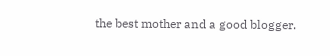the best mother and a good blogger.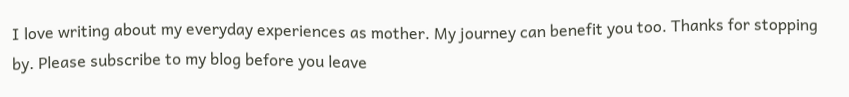I love writing about my everyday experiences as mother. My journey can benefit you too. Thanks for stopping by. Please subscribe to my blog before you leave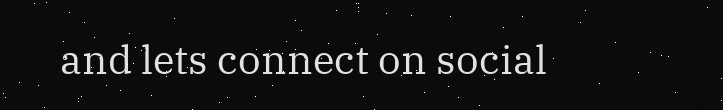and lets connect on social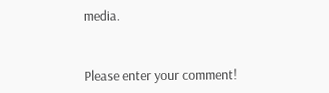media.


Please enter your comment!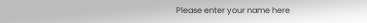Please enter your name here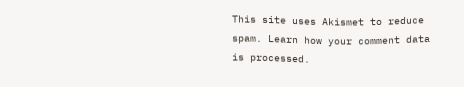This site uses Akismet to reduce spam. Learn how your comment data is processed.